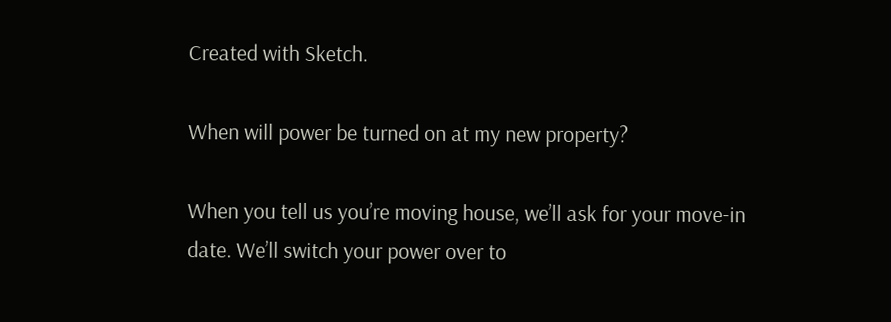Created with Sketch.

When will power be turned on at my new property?

When you tell us you’re moving house, we’ll ask for your move-in date. We’ll switch your power over to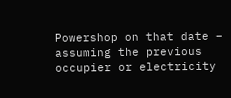Powershop on that date – assuming the previous occupier or electricity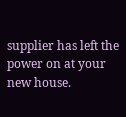supplier has left the power on at your new house.